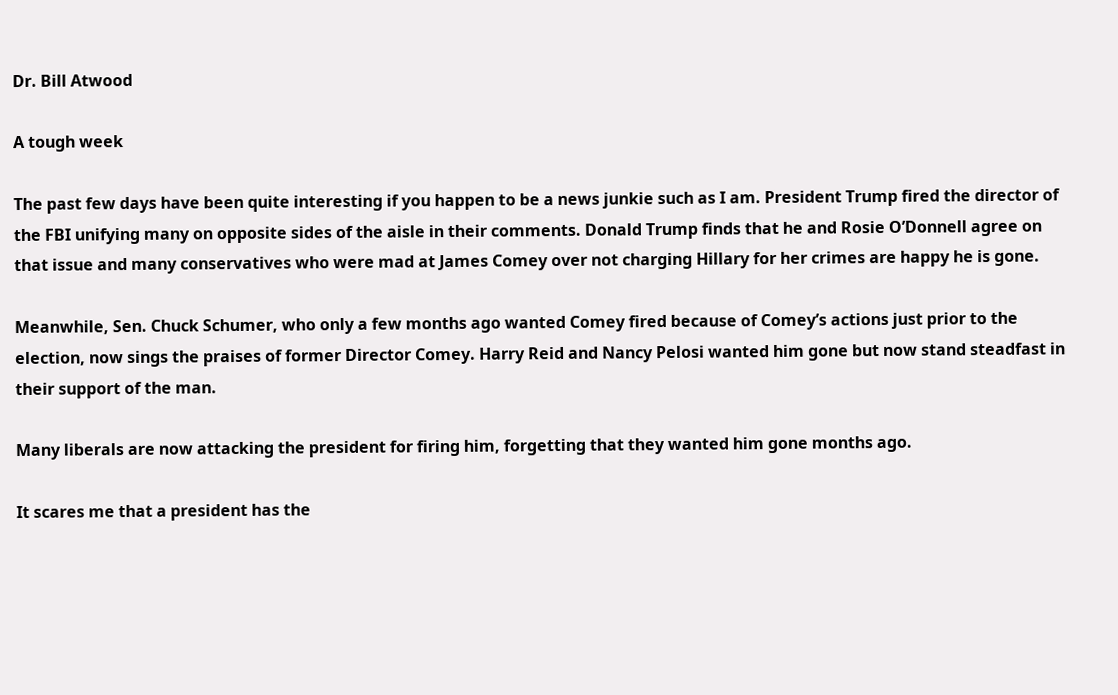Dr. Bill Atwood

A tough week

The past few days have been quite interesting if you happen to be a news junkie such as I am. President Trump fired the director of the FBI unifying many on opposite sides of the aisle in their comments. Donald Trump finds that he and Rosie O’Donnell agree on that issue and many conservatives who were mad at James Comey over not charging Hillary for her crimes are happy he is gone.

Meanwhile, Sen. Chuck Schumer, who only a few months ago wanted Comey fired because of Comey’s actions just prior to the election, now sings the praises of former Director Comey. Harry Reid and Nancy Pelosi wanted him gone but now stand steadfast in their support of the man.

Many liberals are now attacking the president for firing him, forgetting that they wanted him gone months ago.

It scares me that a president has the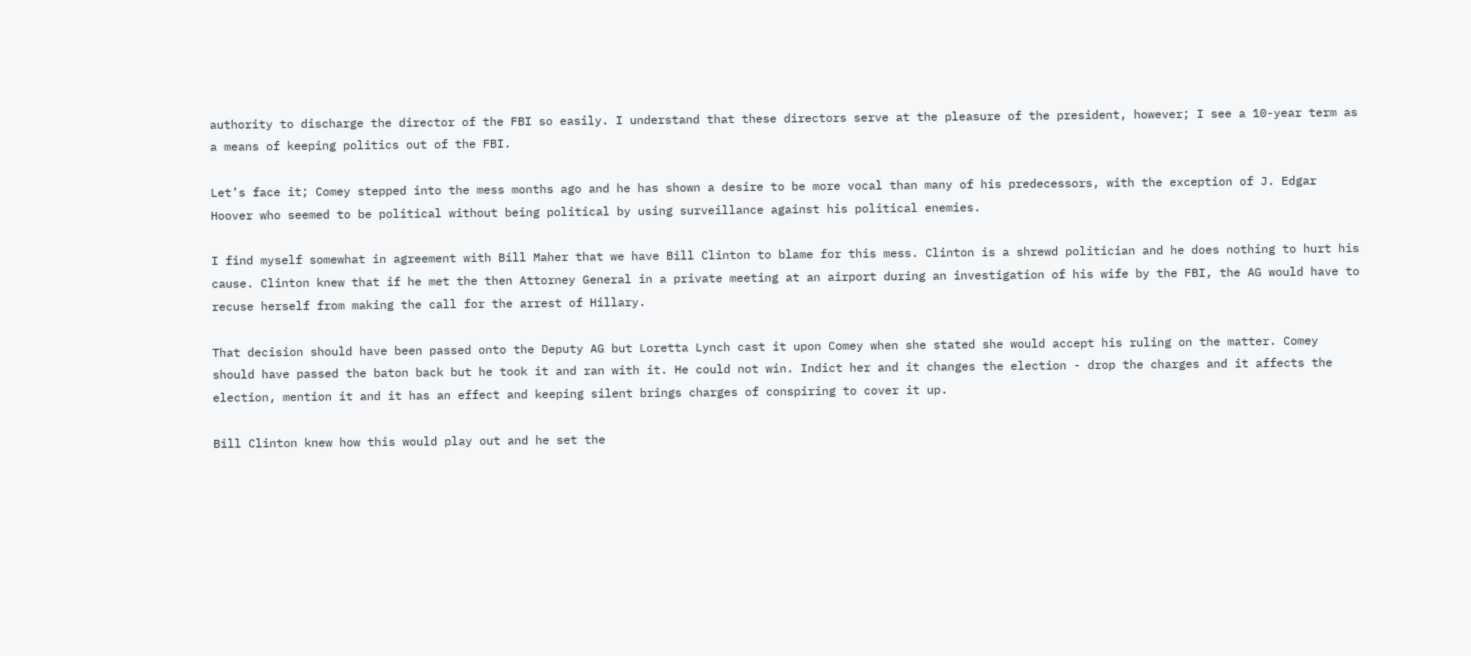authority to discharge the director of the FBI so easily. I understand that these directors serve at the pleasure of the president, however; I see a 10-year term as a means of keeping politics out of the FBI.

Let’s face it; Comey stepped into the mess months ago and he has shown a desire to be more vocal than many of his predecessors, with the exception of J. Edgar Hoover who seemed to be political without being political by using surveillance against his political enemies.

I find myself somewhat in agreement with Bill Maher that we have Bill Clinton to blame for this mess. Clinton is a shrewd politician and he does nothing to hurt his cause. Clinton knew that if he met the then Attorney General in a private meeting at an airport during an investigation of his wife by the FBI, the AG would have to recuse herself from making the call for the arrest of Hillary.

That decision should have been passed onto the Deputy AG but Loretta Lynch cast it upon Comey when she stated she would accept his ruling on the matter. Comey should have passed the baton back but he took it and ran with it. He could not win. Indict her and it changes the election - drop the charges and it affects the election, mention it and it has an effect and keeping silent brings charges of conspiring to cover it up.

Bill Clinton knew how this would play out and he set the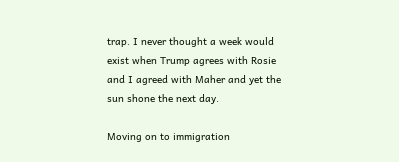trap. I never thought a week would exist when Trump agrees with Rosie and I agreed with Maher and yet the sun shone the next day.

Moving on to immigration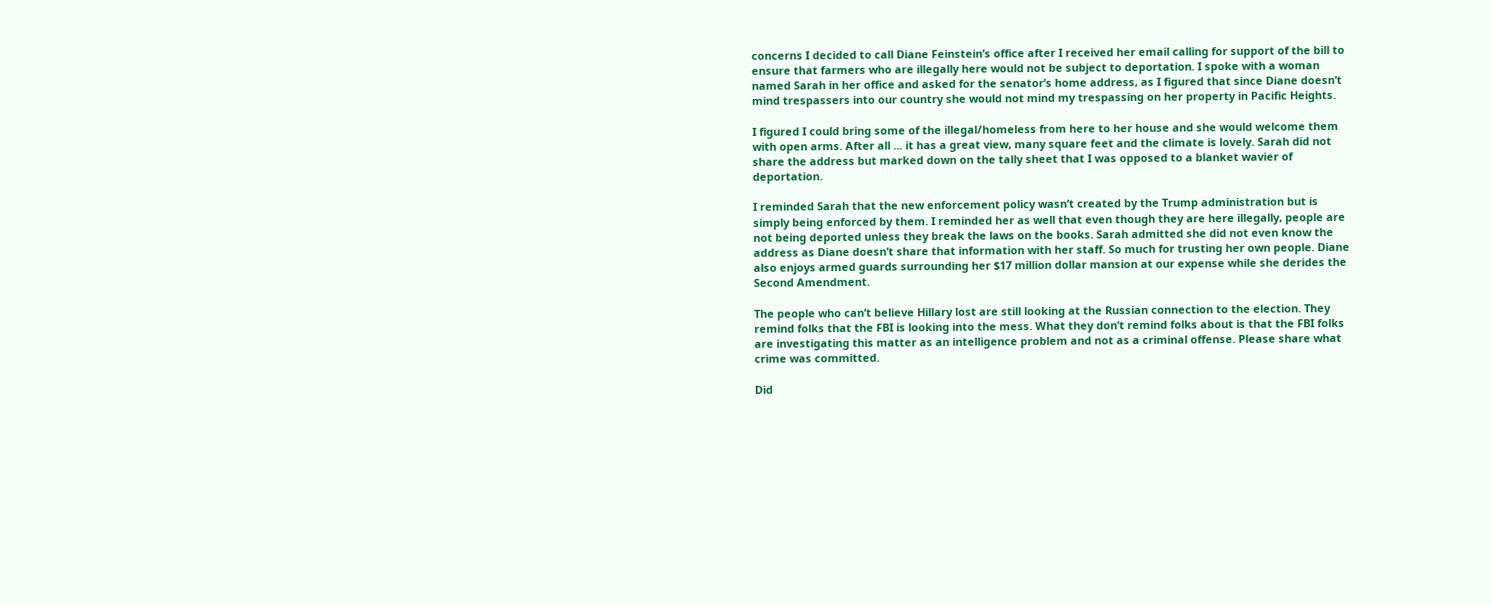concerns I decided to call Diane Feinstein’s office after I received her email calling for support of the bill to ensure that farmers who are illegally here would not be subject to deportation. I spoke with a woman named Sarah in her office and asked for the senator’s home address, as I figured that since Diane doesn’t mind trespassers into our country she would not mind my trespassing on her property in Pacific Heights.

I figured I could bring some of the illegal/homeless from here to her house and she would welcome them with open arms. After all ... it has a great view, many square feet and the climate is lovely. Sarah did not share the address but marked down on the tally sheet that I was opposed to a blanket wavier of deportation.

I reminded Sarah that the new enforcement policy wasn’t created by the Trump administration but is simply being enforced by them. I reminded her as well that even though they are here illegally, people are not being deported unless they break the laws on the books. Sarah admitted she did not even know the address as Diane doesn’t share that information with her staff. So much for trusting her own people. Diane also enjoys armed guards surrounding her $17 million dollar mansion at our expense while she derides the Second Amendment.

The people who can’t believe Hillary lost are still looking at the Russian connection to the election. They remind folks that the FBI is looking into the mess. What they don’t remind folks about is that the FBI folks are investigating this matter as an intelligence problem and not as a criminal offense. Please share what crime was committed.

Did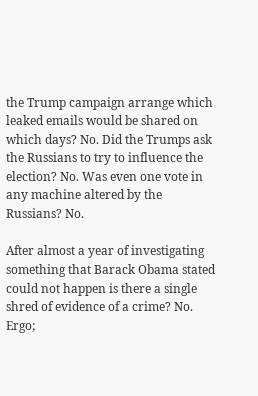the Trump campaign arrange which leaked emails would be shared on which days? No. Did the Trumps ask the Russians to try to influence the election? No. Was even one vote in any machine altered by the Russians? No.

After almost a year of investigating something that Barack Obama stated could not happen is there a single shred of evidence of a crime? No. Ergo;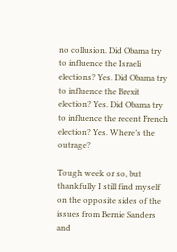no collusion. Did Obama try to influence the Israeli elections? Yes. Did Obama try to influence the Brexit election? Yes. Did Obama try to influence the recent French election? Yes. Where’s the outrage?

Tough week or so, but thankfully I still find myself on the opposite sides of the issues from Bernie Sanders and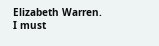Elizabeth Warren. I must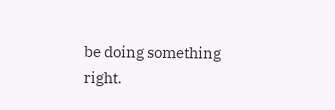be doing something right.